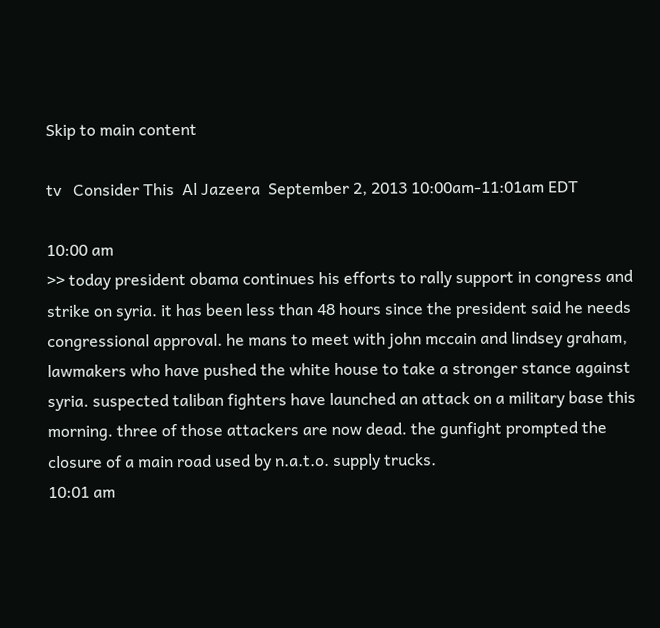Skip to main content

tv   Consider This  Al Jazeera  September 2, 2013 10:00am-11:01am EDT

10:00 am
>> today president obama continues his efforts to rally support in congress and strike on syria. it has been less than 48 hours since the president said he needs congressional approval. he mans to meet with john mccain and lindsey graham, lawmakers who have pushed the white house to take a stronger stance against syria. suspected taliban fighters have launched an attack on a military base this morning. three of those attackers are now dead. the gunfight prompted the closure of a main road used by n.a.t.o. supply trucks.
10:01 am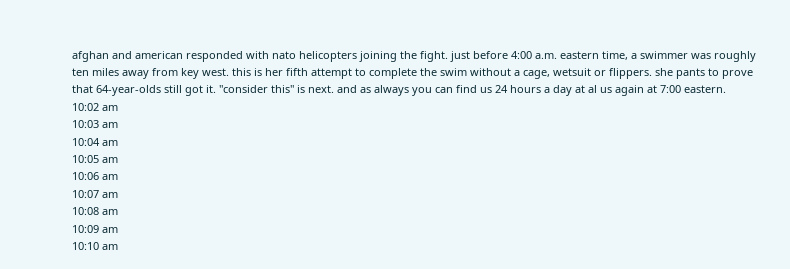afghan and american responded with nato helicopters joining the fight. just before 4:00 a.m. eastern time, a swimmer was roughly ten miles away from key west. this is her fifth attempt to complete the swim without a cage, wetsuit or flippers. she pants to prove that 64-year-olds still got it. "consider this" is next. and as always you can find us 24 hours a day at al us again at 7:00 eastern.
10:02 am
10:03 am
10:04 am
10:05 am
10:06 am
10:07 am
10:08 am
10:09 am
10:10 am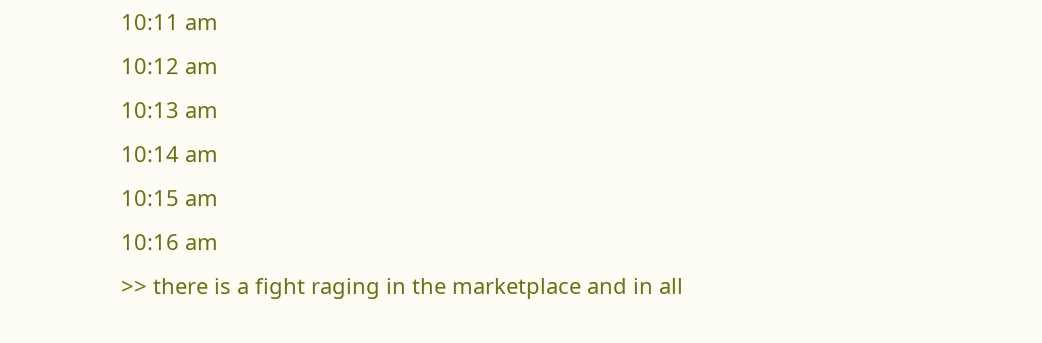10:11 am
10:12 am
10:13 am
10:14 am
10:15 am
10:16 am
>> there is a fight raging in the marketplace and in all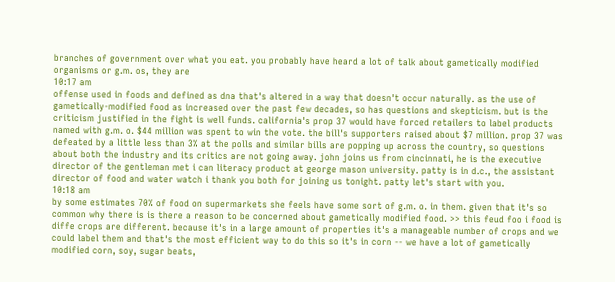branches of government over what you eat. you probably have heard a lot of talk about gametically modified organisms or g.m. os, they are
10:17 am
offense used in foods and defined as dna that's altered in a way that doesn't occur naturally. as the use of gametically-modified food as increased over the past few decades, so has questions and skepticism. but is the criticism justified in the fight is well funds. california's prop 37 would have forced retailers to label products named with g.m. o. $44 million was spent to win the vote. the bill's supporters raised about $7 million. prop 37 was defeated by a little less than 3% at the polls and similar bills are popping up across the country, so questions about both the industry and its critics are not going away. john joins us from cincinnati, he is the executive director of the gentleman met i can literacy product at george mason university. patty is in d.c., the assistant director of food and water watch i thank you both for joining us tonight. patty let's start with you.
10:18 am
by some estimates 70% of food on supermarkets she feels have some sort of g.m. o. in them. given that it's so common why there is is there a reason to be concerned about gametically modified food. >> this feud foo i food is diffe crops are different. because it's in a large amount of properties it's a manageable number of crops and we could label them and that's the most efficient way to do this so it's in corn -- we have a lot of gametically modified corn, soy, sugar beats,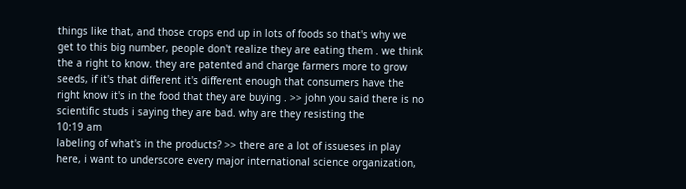things like that, and those crops end up in lots of foods so that's why we get to this big number, people don't realize they are eating them . we think the a right to know. they are patented and charge farmers more to grow seeds, if it's that different it's different enough that consumers have the right know it's in the food that they are buying . >> john you said there is no scientific studs i saying they are bad. why are they resisting the
10:19 am
labeling of what's in the products? >> there are a lot of issueses in play here, i want to underscore every major international science organization,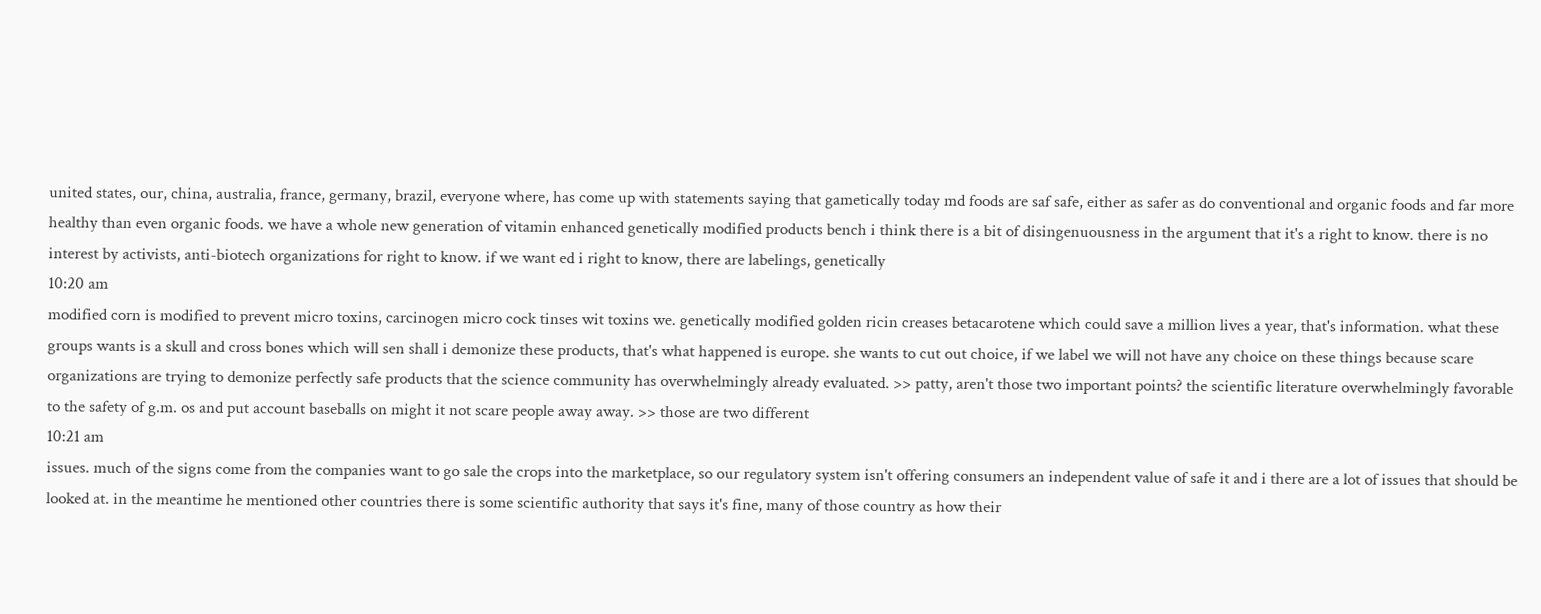united states, our, china, australia, france, germany, brazil, everyone where, has come up with statements saying that gametically today md foods are saf safe, either as safer as do conventional and organic foods and far more healthy than even organic foods. we have a whole new generation of vitamin enhanced genetically modified products bench i think there is a bit of disingenuousness in the argument that it's a right to know. there is no interest by activists, anti-biotech organizations for right to know. if we want ed i right to know, there are labelings, genetically
10:20 am
modified corn is modified to prevent micro toxins, carcinogen micro cock tinses wit toxins we. genetically modified golden ricin creases betacarotene which could save a million lives a year, that's information. what these groups wants is a skull and cross bones which will sen shall i demonize these products, that's what happened is europe. she wants to cut out choice, if we label we will not have any choice on these things because scare organizations are trying to demonize perfectly safe products that the science community has overwhelmingly already evaluated. >> patty, aren't those two important points? the scientific literature overwhelmingly favorable to the safety of g.m. os and put account baseballs on might it not scare people away away. >> those are two different
10:21 am
issues. much of the signs come from the companies want to go sale the crops into the marketplace, so our regulatory system isn't offering consumers an independent value of safe it and i there are a lot of issues that should be looked at. in the meantime he mentioned other countries there is some scientific authority that says it's fine, many of those country as how their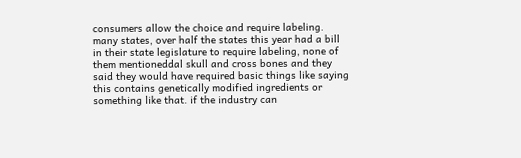consumers allow the choice and require labeling. many states, over half the states this year had a bill in their state legislature to require labeling, none of them mentioneddal skull and cross bones and they said they would have required basic things like saying this contains genetically modified ingredients or something like that. if the industry can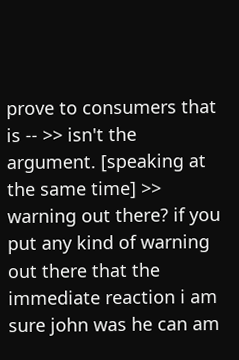prove to consumers that is -- >> isn't the argument. [speaking at the same time] >> warning out there? if you put any kind of warning out there that the immediate reaction i am sure john was he can am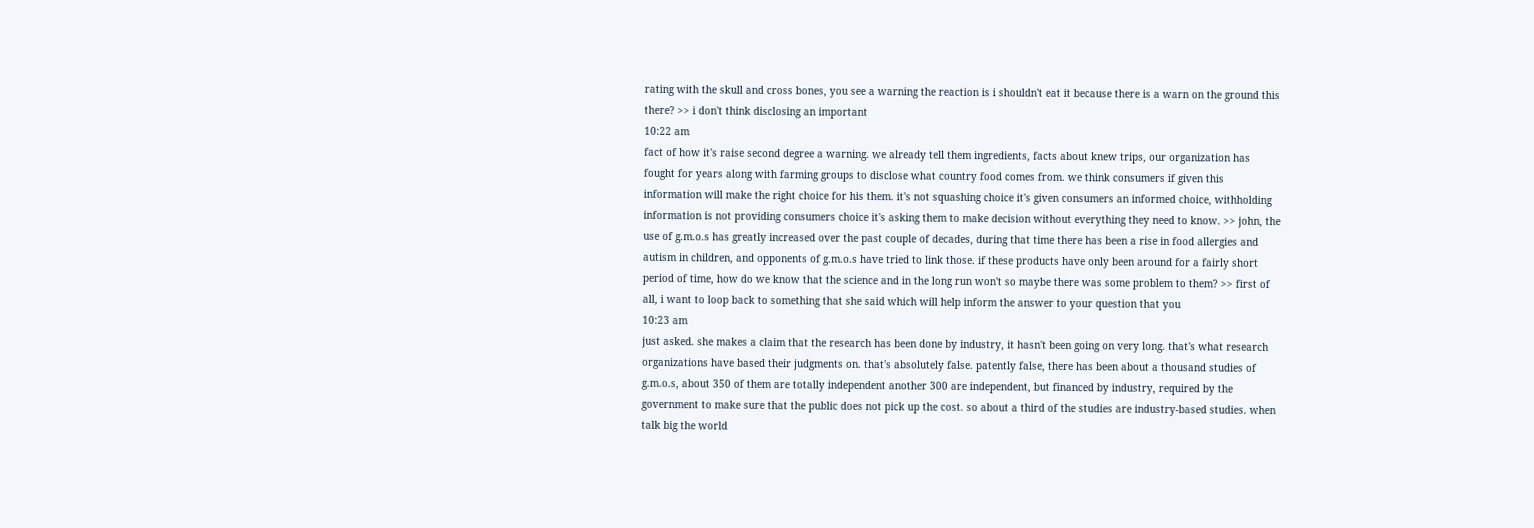rating with the skull and cross bones, you see a warning the reaction is i shouldn't eat it because there is a warn on the ground this there? >> i don't think disclosing an important
10:22 am
fact of how it's raise second degree a warning. we already tell them ingredients, facts about knew trips, our organization has fought for years along with farming groups to disclose what country food comes from. we think consumers if given this information will make the right choice for his them. it's not squashing choice it's given consumers an informed choice, withholding information is not providing consumers choice it's asking them to make decision without everything they need to know. >> john, the use of g.m.o.s has greatly increased over the past couple of decades, during that time there has been a rise in food allergies and autism in children, and opponents of g.m.o.s have tried to link those. if these products have only been around for a fairly short period of time, how do we know that the science and in the long run won't so maybe there was some problem to them? >> first of all, i want to loop back to something that she said which will help inform the answer to your question that you
10:23 am
just asked. she makes a claim that the research has been done by industry, it hasn't been going on very long. that's what research organizations have based their judgments on. that's absolutely false. patently false, there has been about a thousand studies of g.m.o.s, about 350 of them are totally independent another 300 are independent, but financed by industry, required by the government to make sure that the public does not pick up the cost. so about a third of the studies are industry-based studies. when talk big the world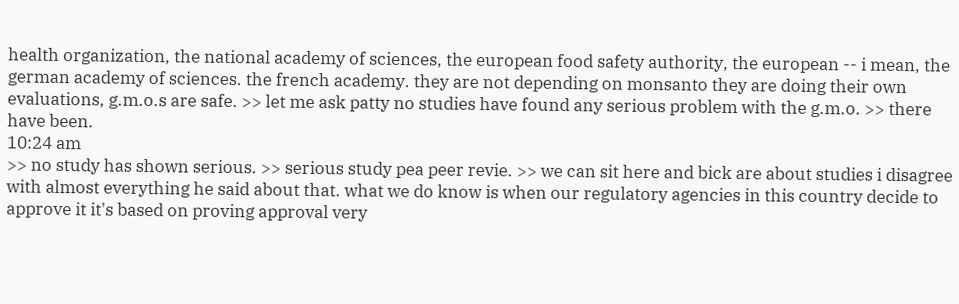health organization, the national academy of sciences, the european food safety authority, the european -- i mean, the german academy of sciences. the french academy. they are not depending on monsanto they are doing their own evaluations, g.m.o.s are safe. >> let me ask patty no studies have found any serious problem with the g.m.o. >> there have been.
10:24 am
>> no study has shown serious. >> serious study pea peer revie. >> we can sit here and bick are about studies i disagree with almost everything he said about that. what we do know is when our regulatory agencies in this country decide to approve it it's based on proving approval very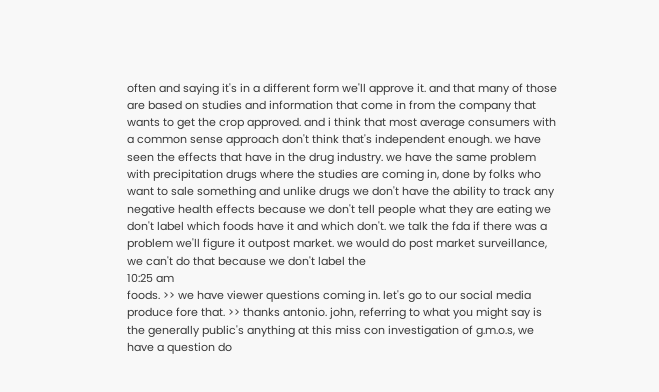often and saying it's in a different form we'll approve it. and that many of those are based on studies and information that come in from the company that wants to get the crop approved. and i think that most average consumers with a common sense approach don't think that's independent enough. we have seen the effects that have in the drug industry. we have the same problem with precipitation drugs where the studies are coming in, done by folks who want to sale something and unlike drugs we don't have the ability to track any negative health effects because we don't tell people what they are eating we don't label which foods have it and which don't. we talk the fda if there was a problem we'll figure it outpost market. we would do post market surveillance, we can't do that because we don't label the
10:25 am
foods. >> we have viewer questions coming in. let's go to our social media produce fore that. >> thanks antonio. john, referring to what you might say is the generally public's anything at this miss con investigation of g.m.o.s, we have a question do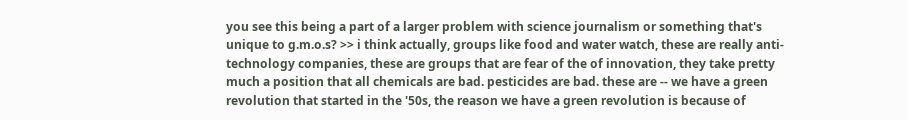you see this being a part of a larger problem with science journalism or something that's unique to g.m.o.s? >> i think actually, groups like food and water watch, these are really anti-technology companies, these are groups that are fear of the of innovation, they take pretty much a position that all chemicals are bad. pesticides are bad. these are -- we have a green revolution that started in the '50s, the reason we have a green revolution is because of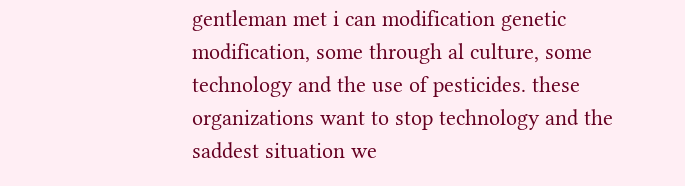gentleman met i can modification genetic modification, some through al culture, some technology and the use of pesticides. these organizations want to stop technology and the saddest situation we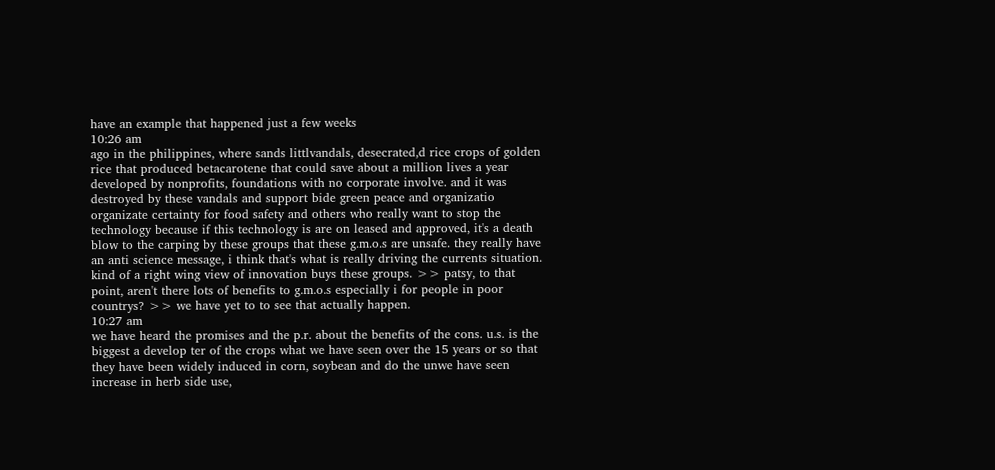have an example that happened just a few weeks
10:26 am
ago in the philippines, where sands littlvandals, desecrated,d rice crops of golden rice that produced betacarotene that could save about a million lives a year developed by nonprofits, foundations with no corporate involve. and it was destroyed by these vandals and support bide green peace and organizatio organizate certainty for food safety and others who really want to stop the technology because if this technology is are on leased and approved, it's a death blow to the carping by these groups that these g.m.o.s are unsafe. they really have an anti science message, i think that's what is really driving the currents situation. kind of a right wing view of innovation buys these groups. >> patsy, to that point, aren't there lots of benefits to g.m.o.s especially i for people in poor countrys? >> we have yet to to see that actually happen.
10:27 am
we have heard the promises and the p.r. about the benefits of the cons. u.s. is the biggest a develop ter of the crops what we have seen over the 15 years or so that they have been widely induced in corn, soybean and do the unwe have seen increase in herb side use,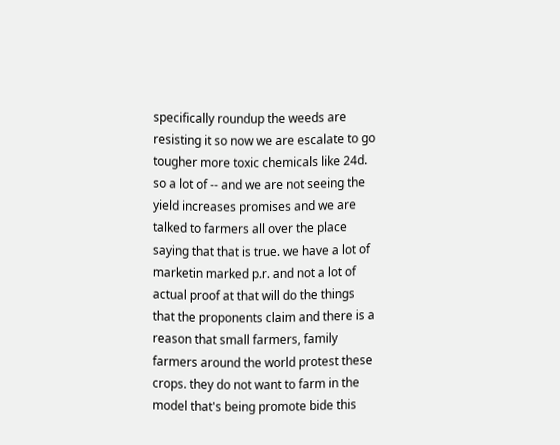specifically roundup the weeds are resisting it so now we are escalate to go tougher more toxic chemicals like 24d. so a lot of -- and we are not seeing the yield increases promises and we are talked to farmers all over the place saying that that is true. we have a lot of marketin marked p.r. and not a lot of actual proof at that will do the things that the proponents claim and there is a reason that small farmers, family farmers around the world protest these crops. they do not want to farm in the model that's being promote bide this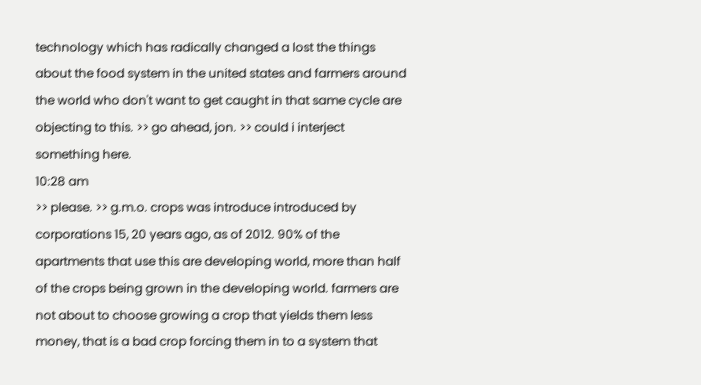technology which has radically changed a lost the things about the food system in the united states and farmers around the world who don't want to get caught in that same cycle are objecting to this. >> go ahead, jon. >> could i interject something here.
10:28 am
>> please. >> g.m.o. crops was introduce introduced by corporations 15, 20 years ago, as of 2012. 90% of the apartments that use this are developing world, more than half of the crops being grown in the developing world. farmers are not about to choose growing a crop that yields them less money, that is a bad crop forcing them in to a system that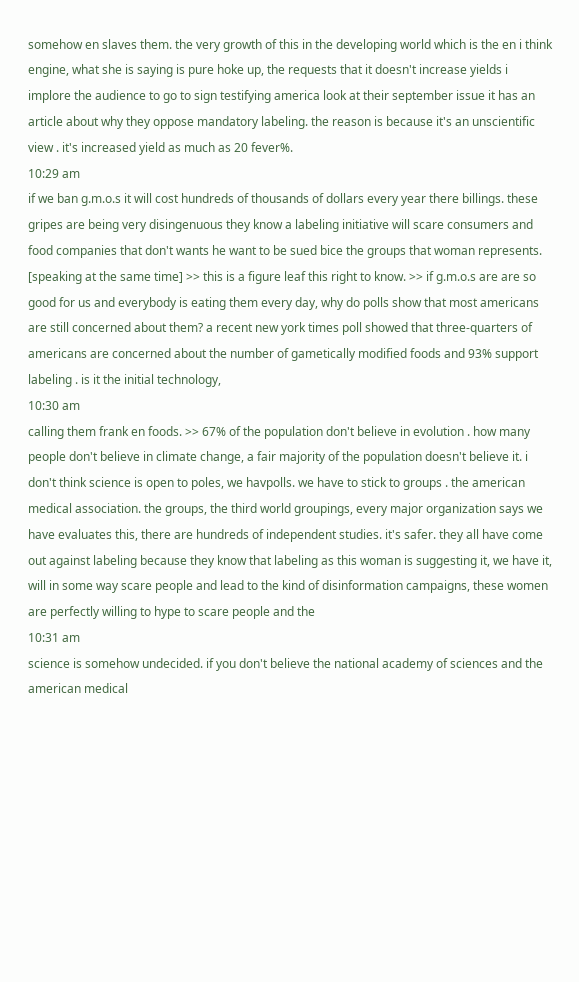somehow en slaves them. the very growth of this in the developing world which is the en i think engine, what she is saying is pure hoke up, the requests that it doesn't increase yields i implore the audience to go to sign testifying america look at their september issue it has an article about why they oppose mandatory labeling. the reason is because it's an unscientific view . it's increased yield as much as 20 fever%.
10:29 am
if we ban g.m.o.s it will cost hundreds of thousands of dollars every year there billings. these gripes are being very disingenuous they know a labeling initiative will scare consumers and food companies that don't wants he want to be sued bice the groups that woman represents. [speaking at the same time] >> this is a figure leaf this right to know. >> if g.m.o.s are are so good for us and everybody is eating them every day, why do polls show that most americans are still concerned about them? a recent new york times poll showed that three-quarters of americans are concerned about the number of gametically modified foods and 93% support labeling . is it the initial technology,
10:30 am
calling them frank en foods. >> 67% of the population don't believe in evolution . how many people don't believe in climate change, a fair majority of the population doesn't believe it. i don't think science is open to poles, we havpolls. we have to stick to groups . the american medical association. the groups, the third world groupings, every major organization says we have evaluates this, there are hundreds of independent studies. it's safer. they all have come out against labeling because they know that labeling as this woman is suggesting it, we have it, will in some way scare people and lead to the kind of disinformation campaigns, these women are perfectly willing to hype to scare people and the
10:31 am
science is somehow undecided. if you don't believe the national academy of sciences and the american medical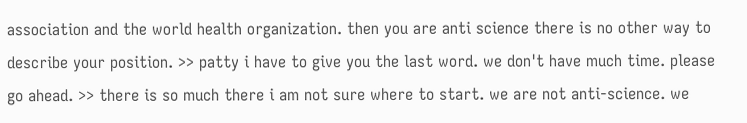association and the world health organization. then you are anti science there is no other way to describe your position. >> patty i have to give you the last word. we don't have much time. please go ahead. >> there is so much there i am not sure where to start. we are not anti-science. we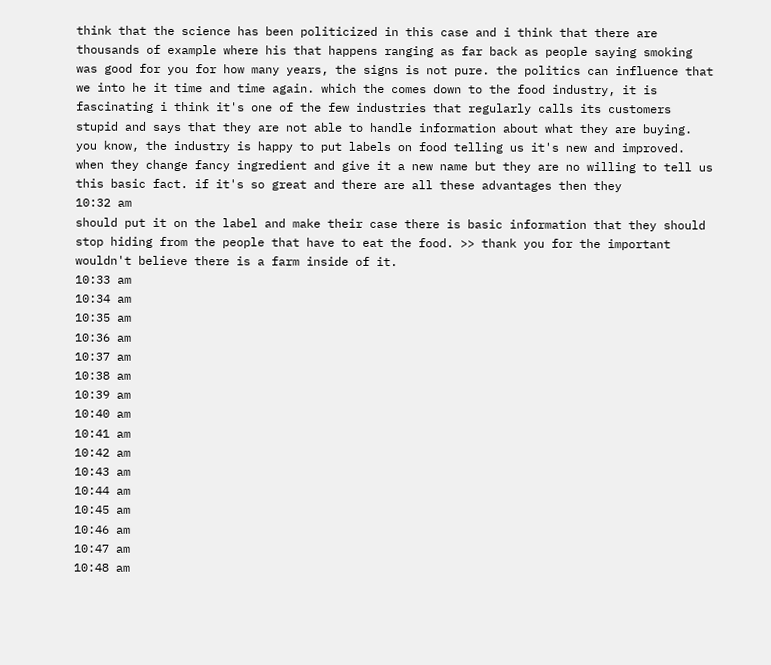think that the science has been politicized in this case and i think that there are thousands of example where his that happens ranging as far back as people saying smoking was good for you for how many years, the signs is not pure. the politics can influence that we into he it time and time again. which the comes down to the food industry, it is fascinating i think it's one of the few industries that regularly calls its customers stupid and says that they are not able to handle information about what they are buying. you know, the industry is happy to put labels on food telling us it's new and improved. when they change fancy ingredient and give it a new name but they are no willing to tell us this basic fact. if it's so great and there are all these advantages then they
10:32 am
should put it on the label and make their case there is basic information that they should stop hiding from the people that have to eat the food. >> thank you for the important wouldn't believe there is a farm inside of it.
10:33 am
10:34 am
10:35 am
10:36 am
10:37 am
10:38 am
10:39 am
10:40 am
10:41 am
10:42 am
10:43 am
10:44 am
10:45 am
10:46 am
10:47 am
10:48 am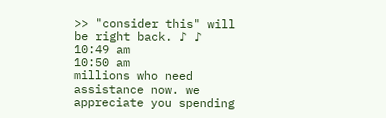>> "consider this" will be right back. ♪ ♪
10:49 am
10:50 am
millions who need assistance now. we appreciate you spending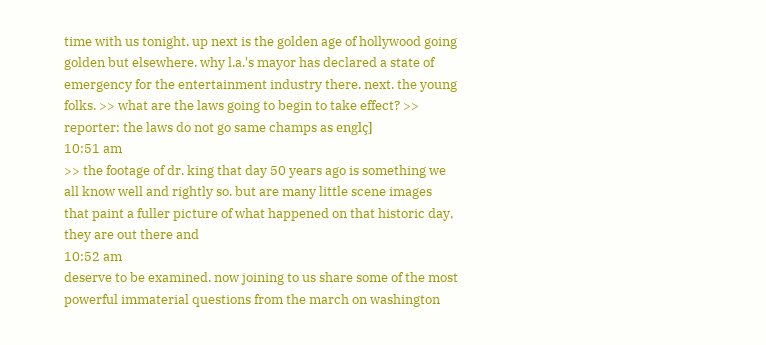time with us tonight. up next is the golden age of hollywood going golden but elsewhere. why l.a.'s mayor has declared a state of emergency for the entertainment industry there. next. the young folks. >> what are the laws going to begin to take effect? >> reporter: the laws do not go same champs as englç]
10:51 am
>> the footage of dr. king that day 50 years ago is something we all know well and rightly so. but are many little scene images that paint a fuller picture of what happened on that historic day, they are out there and
10:52 am
deserve to be examined. now joining to us share some of the most powerful immaterial questions from the march on washington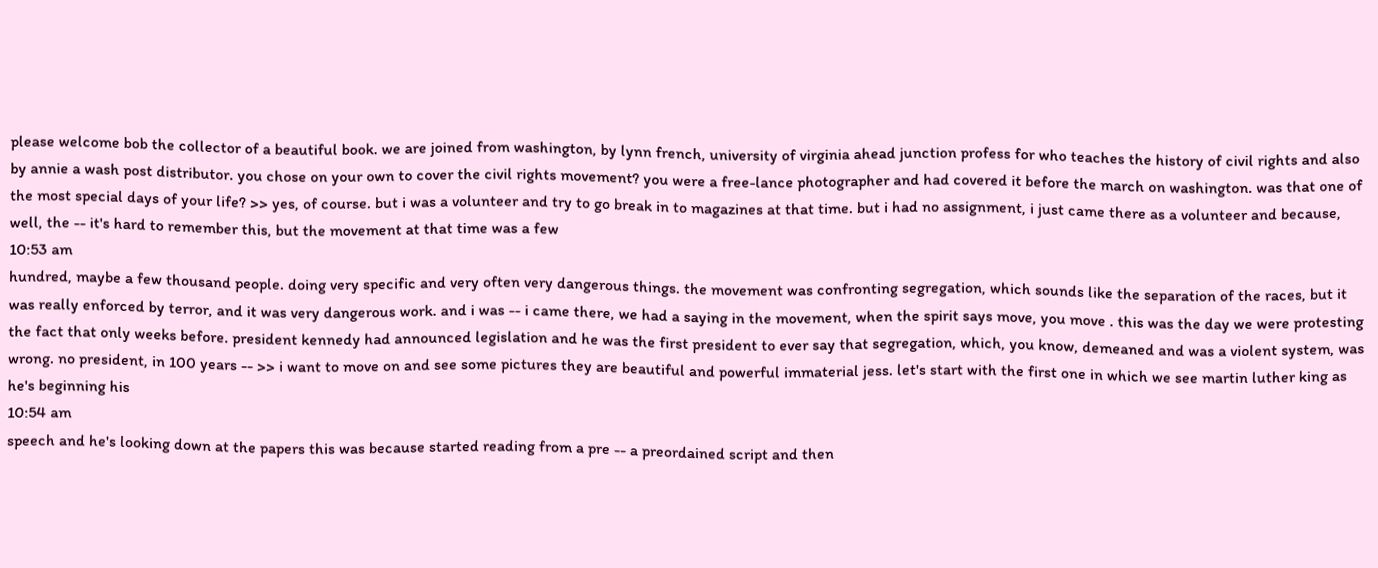please welcome bob the collector of a beautiful book. we are joined from washington, by lynn french, university of virginia ahead junction profess for who teaches the history of civil rights and also by annie a wash post distributor. you chose on your own to cover the civil rights movement? you were a free-lance photographer and had covered it before the march on washington. was that one of the most special days of your life? >> yes, of course. but i was a volunteer and try to go break in to magazines at that time. but i had no assignment, i just came there as a volunteer and because, well, the -- it's hard to remember this, but the movement at that time was a few
10:53 am
hundred, maybe a few thousand people. doing very specific and very often very dangerous things. the movement was confronting segregation, which sounds like the separation of the races, but it was really enforced by terror, and it was very dangerous work. and i was -- i came there, we had a saying in the movement, when the spirit says move, you move . this was the day we were protesting the fact that only weeks before. president kennedy had announced legislation and he was the first president to ever say that segregation, which, you know, demeaned and was a violent system, was wrong. no president, in 100 years -- >> i want to move on and see some pictures they are beautiful and powerful immaterial jess. let's start with the first one in which we see martin luther king as he's beginning his
10:54 am
speech and he's looking down at the papers this was because started reading from a pre -- a preordained script and then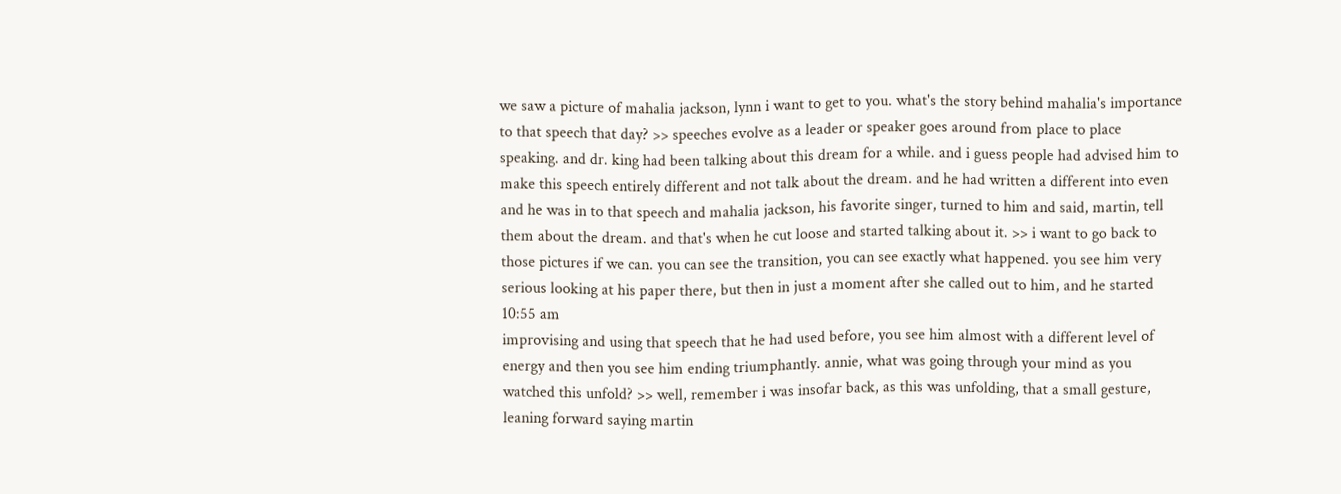we saw a picture of mahalia jackson, lynn i want to get to you. what's the story behind mahalia's importance to that speech that day? >> speeches evolve as a leader or speaker goes around from place to place speaking. and dr. king had been talking about this dream for a while. and i guess people had advised him to make this speech entirely different and not talk about the dream. and he had written a different into even and he was in to that speech and mahalia jackson, his favorite singer, turned to him and said, martin, tell them about the dream. and that's when he cut loose and started talking about it. >> i want to go back to those pictures if we can. you can see the transition, you can see exactly what happened. you see him very serious looking at his paper there, but then in just a moment after she called out to him, and he started
10:55 am
improvising and using that speech that he had used before, you see him almost with a different level of energy and then you see him ending triumphantly. annie, what was going through your mind as you watched this unfold? >> well, remember i was insofar back, as this was unfolding, that a small gesture, leaning forward saying martin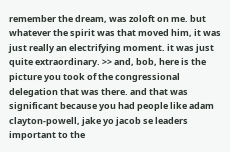remember the dream, was zoloft on me. but whatever the spirit was that moved him, it was just really an electrifying moment. it was just quite extraordinary. >> and, bob, here is the picture you took of the congressional delegation that was there. and that was significant because you had people like adam clayton-powell, jake yo jacob se leaders important to the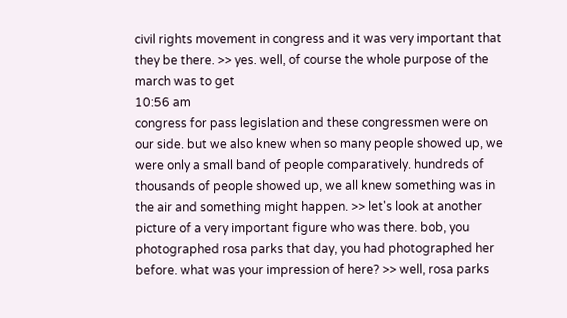civil rights movement in congress and it was very important that they be there. >> yes. well, of course the whole purpose of the march was to get
10:56 am
congress for pass legislation and these congressmen were on our side. but we also knew when so many people showed up, we were only a small band of people comparatively. hundreds of thousands of people showed up, we all knew something was in the air and something might happen. >> let's look at another picture of a very important figure who was there. bob, you photographed rosa parks that day, you had photographed her before. what was your impression of here? >> well, rosa parks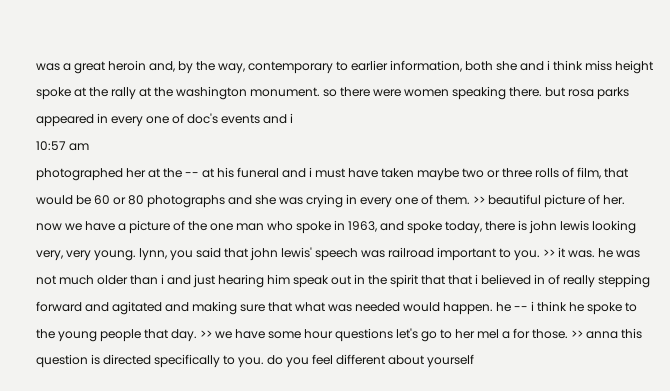was a great heroin and, by the way, contemporary to earlier information, both she and i think miss height spoke at the rally at the washington monument. so there were women speaking there. but rosa parks appeared in every one of doc's events and i
10:57 am
photographed her at the -- at his funeral and i must have taken maybe two or three rolls of film, that would be 60 or 80 photographs and she was crying in every one of them. >> beautiful picture of her. now we have a picture of the one man who spoke in 1963, and spoke today, there is john lewis looking very, very young. lynn, you said that john lewis' speech was railroad important to you. >> it was. he was not much older than i and just hearing him speak out in the spirit that that i believed in of really stepping forward and agitated and making sure that what was needed would happen. he -- i think he spoke to the young people that day. >> we have some hour questions let's go to her mel a for those. >> anna this question is directed specifically to you. do you feel different about yourself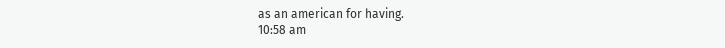as an american for having.
10:58 am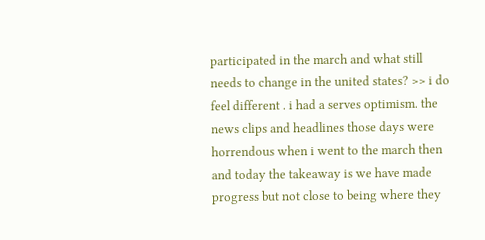participated in the march and what still needs to change in the united states? >> i do feel different . i had a serves optimism. the news clips and headlines those days were horrendous when i went to the march then and today the takeaway is we have made progress but not close to being where they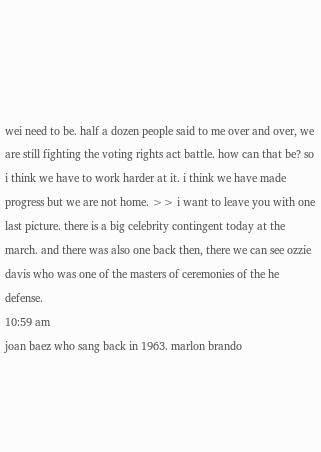wei need to be. half a dozen people said to me over and over, we are still fighting the voting rights act battle. how can that be? so i think we have to work harder at it. i think we have made progress but we are not home. >> i want to leave you with one last picture. there is a big celebrity contingent today at the march. and there was also one back then, there we can see ozzie davis who was one of the masters of ceremonies of the he defense.
10:59 am
joan baez who sang back in 1963. marlon brando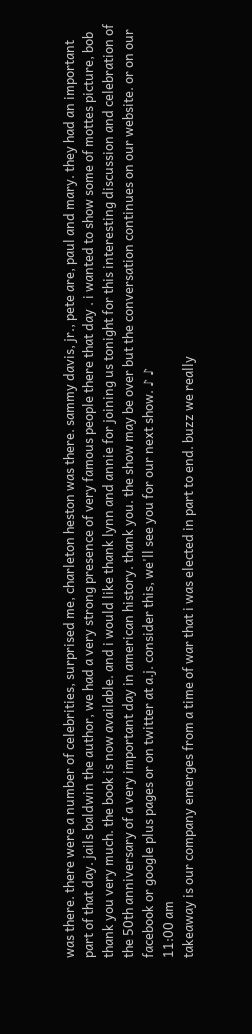was there. there were a number of celebrities, surprised me, charleton heston was there. sammy davis, jr., pete are, paul and mary. they had an important part of that day. jails baldwin the author, we had a very strong presence of very famous people there that day . i wanted to show some of mottes picture, bob thank you very much. the book is now available. and i would like thank lynn and annie for joining us tonight for this interesting discussion and celebration of the 50th anniversary of a very important day in american history. thank you. the show may be over but the conversation continues on our website. or on our facebook or google plus pages or on twitter at a.j. consider this, we'll see you for our next show. ♪ ♪
11:00 am
takeaway is our company emerges from a time of war that i was elected in part to end. buzz we really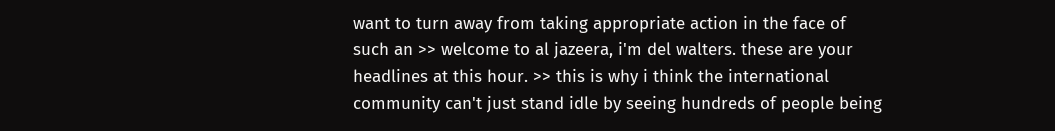want to turn away from taking appropriate action in the face of such an >> welcome to al jazeera, i'm del walters. these are your headlines at this hour. >> this is why i think the international community can't just stand idle by seeing hundreds of people being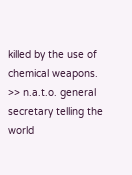killed by the use of chemical weapons. >> n.a.t.o. general secretary telling the world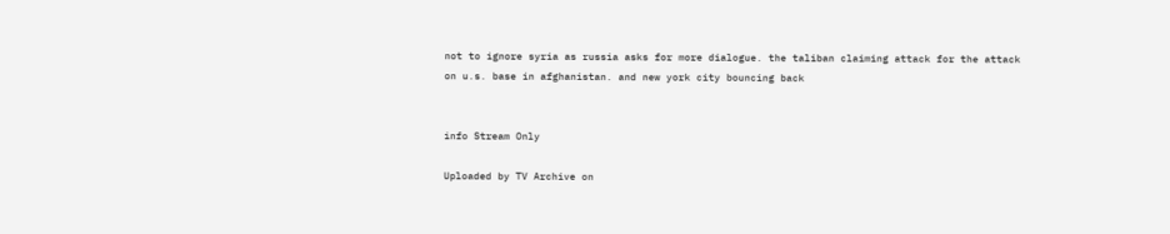not to ignore syria as russia asks for more dialogue. the taliban claiming attack for the attack on u.s. base in afghanistan. and new york city bouncing back


info Stream Only

Uploaded by TV Archive on